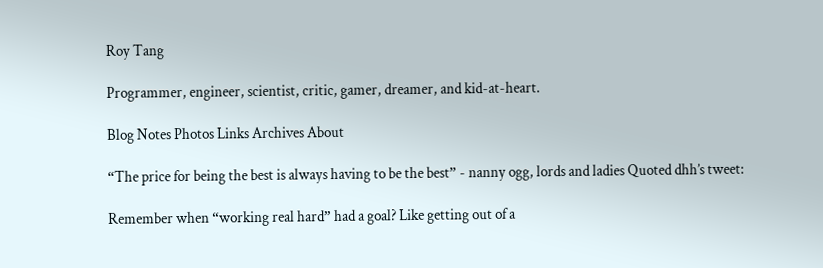Roy Tang

Programmer, engineer, scientist, critic, gamer, dreamer, and kid-at-heart.

Blog Notes Photos Links Archives About

“The price for being the best is always having to be the best” - nanny ogg, lords and ladies Quoted dhh’s tweet:

Remember when “working real hard” had a goal? Like getting out of a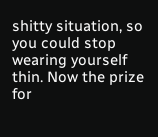shitty situation, so you could stop wearing yourself thin. Now the prize for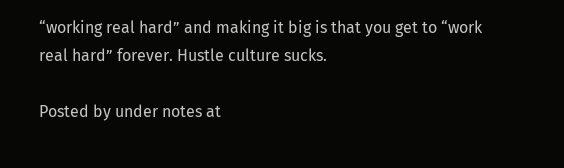“working real hard” and making it big is that you get to “work real hard” forever. Hustle culture sucks.

Posted by under notes at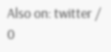Also on: twitter / 0